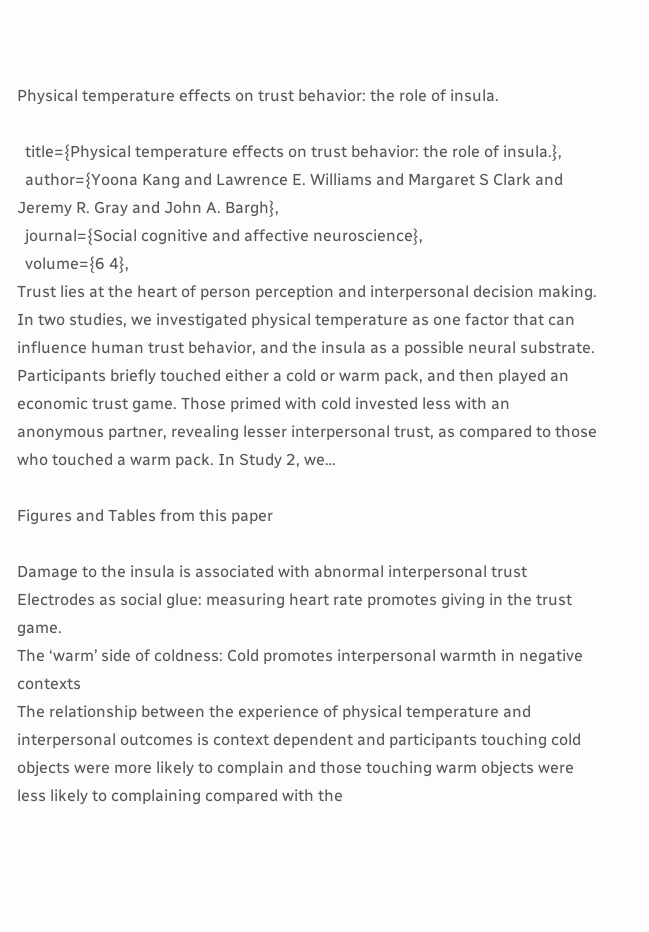Physical temperature effects on trust behavior: the role of insula.

  title={Physical temperature effects on trust behavior: the role of insula.},
  author={Yoona Kang and Lawrence E. Williams and Margaret S Clark and Jeremy R. Gray and John A. Bargh},
  journal={Social cognitive and affective neuroscience},
  volume={6 4},
Trust lies at the heart of person perception and interpersonal decision making. In two studies, we investigated physical temperature as one factor that can influence human trust behavior, and the insula as a possible neural substrate. Participants briefly touched either a cold or warm pack, and then played an economic trust game. Those primed with cold invested less with an anonymous partner, revealing lesser interpersonal trust, as compared to those who touched a warm pack. In Study 2, we…

Figures and Tables from this paper

Damage to the insula is associated with abnormal interpersonal trust
Electrodes as social glue: measuring heart rate promotes giving in the trust game.
The ‘warm’ side of coldness: Cold promotes interpersonal warmth in negative contexts
The relationship between the experience of physical temperature and interpersonal outcomes is context dependent and participants touching cold objects were more likely to complain and those touching warm objects were less likely to complaining compared with the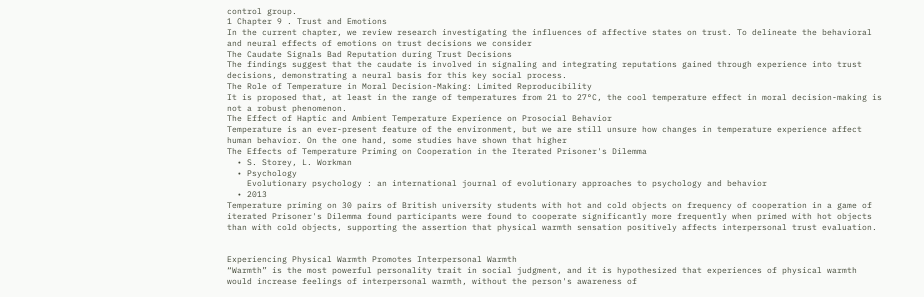control group.
1 Chapter 9 . Trust and Emotions
In the current chapter, we review research investigating the influences of affective states on trust. To delineate the behavioral and neural effects of emotions on trust decisions we consider
The Caudate Signals Bad Reputation during Trust Decisions
The findings suggest that the caudate is involved in signaling and integrating reputations gained through experience into trust decisions, demonstrating a neural basis for this key social process.
The Role of Temperature in Moral Decision-Making: Limited Reproducibility
It is proposed that, at least in the range of temperatures from 21 to 27°C, the cool temperature effect in moral decision-making is not a robust phenomenon.
The Effect of Haptic and Ambient Temperature Experience on Prosocial Behavior
Temperature is an ever-present feature of the environment, but we are still unsure how changes in temperature experience affect human behavior. On the one hand, some studies have shown that higher
The Effects of Temperature Priming on Cooperation in the Iterated Prisoner's Dilemma
  • S. Storey, L. Workman
  • Psychology
    Evolutionary psychology : an international journal of evolutionary approaches to psychology and behavior
  • 2013
Temperature priming on 30 pairs of British university students with hot and cold objects on frequency of cooperation in a game of iterated Prisoner's Dilemma found participants were found to cooperate significantly more frequently when primed with hot objects than with cold objects, supporting the assertion that physical warmth sensation positively affects interpersonal trust evaluation.


Experiencing Physical Warmth Promotes Interpersonal Warmth
“Warmth” is the most powerful personality trait in social judgment, and it is hypothesized that experiences of physical warmth would increase feelings of interpersonal warmth, without the person's awareness of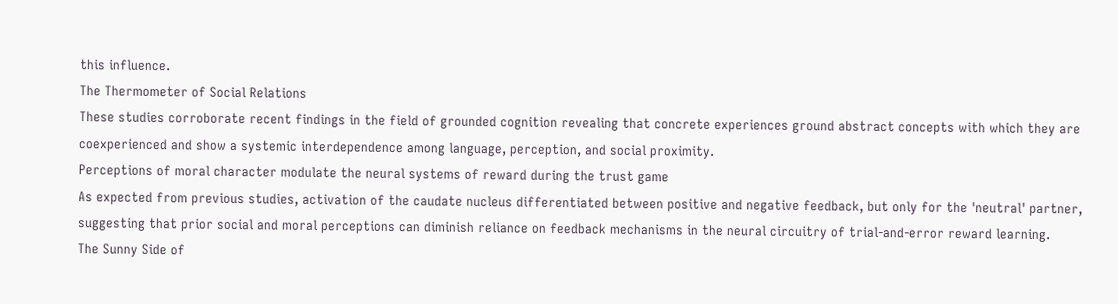this influence.
The Thermometer of Social Relations
These studies corroborate recent findings in the field of grounded cognition revealing that concrete experiences ground abstract concepts with which they are coexperienced and show a systemic interdependence among language, perception, and social proximity.
Perceptions of moral character modulate the neural systems of reward during the trust game
As expected from previous studies, activation of the caudate nucleus differentiated between positive and negative feedback, but only for the 'neutral' partner, suggesting that prior social and moral perceptions can diminish reliance on feedback mechanisms in the neural circuitry of trial-and-error reward learning.
The Sunny Side of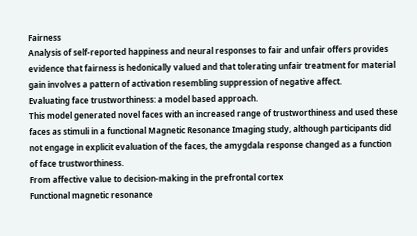Fairness
Analysis of self-reported happiness and neural responses to fair and unfair offers provides evidence that fairness is hedonically valued and that tolerating unfair treatment for material gain involves a pattern of activation resembling suppression of negative affect.
Evaluating face trustworthiness: a model based approach.
This model generated novel faces with an increased range of trustworthiness and used these faces as stimuli in a functional Magnetic Resonance Imaging study, although participants did not engage in explicit evaluation of the faces, the amygdala response changed as a function of face trustworthiness.
From affective value to decision‐making in the prefrontal cortex
Functional magnetic resonance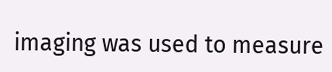imaging was used to measure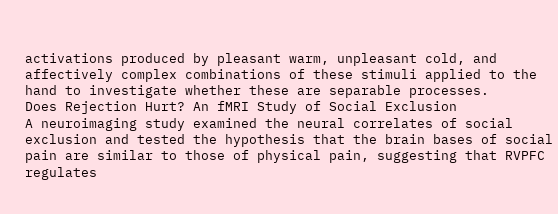activations produced by pleasant warm, unpleasant cold, and affectively complex combinations of these stimuli applied to the hand to investigate whether these are separable processes.
Does Rejection Hurt? An fMRI Study of Social Exclusion
A neuroimaging study examined the neural correlates of social exclusion and tested the hypothesis that the brain bases of social pain are similar to those of physical pain, suggesting that RVPFC regulates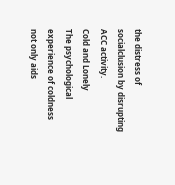the distress of socialclusion by disrupting ACC activity.
Cold and Lonely
The psychological experience of coldness not only aids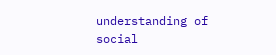understanding of social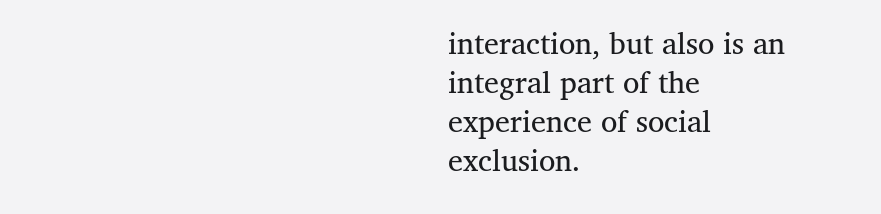interaction, but also is an integral part of the experience of social exclusion.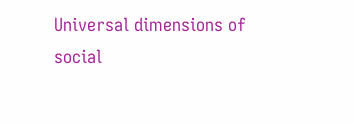Universal dimensions of social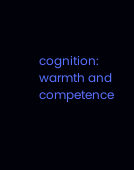cognition: warmth and competence